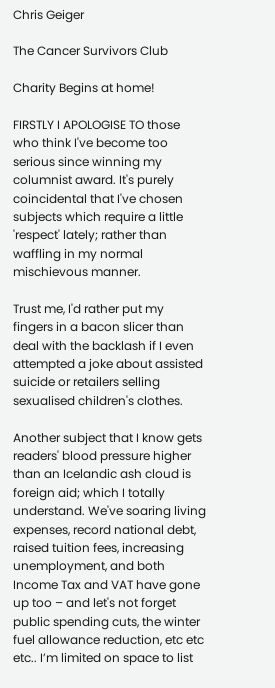Chris Geiger

The Cancer Survivors Club

Charity Begins at home!

FIRSTLY I APOLOGISE TO those who think I've become too serious since winning my columnist award. It's purely coincidental that I've chosen subjects which require a little 'respect' lately; rather than waffling in my normal mischievous manner.

Trust me, I'd rather put my fingers in a bacon slicer than deal with the backlash if I even attempted a joke about assisted suicide or retailers selling sexualised children's clothes.

Another subject that I know gets readers' blood pressure higher than an Icelandic ash cloud is foreign aid; which I totally understand. We've soaring living expenses, record national debt, raised tuition fees, increasing unemployment, and both Income Tax and VAT have gone up too – and let's not forget public spending cuts, the winter fuel allowance reduction, etc etc etc.. I’m limited on space to list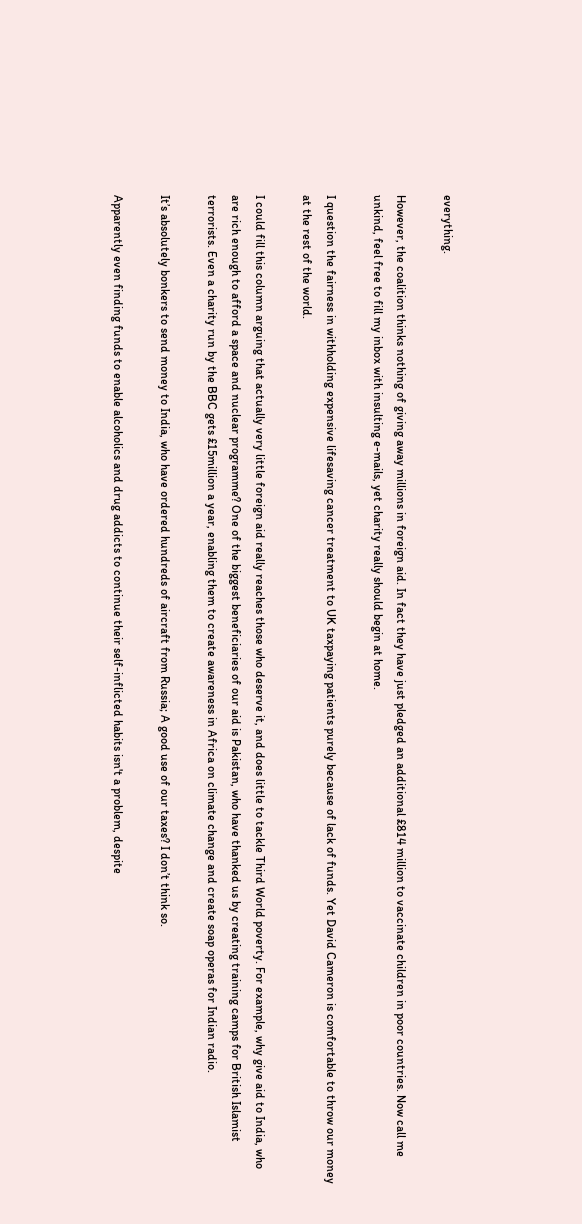everything.

However, the coalition thinks nothing of giving away millions in foreign aid. In fact they have just pledged an additional £814 million to vaccinate children in poor countries. Now call me unkind, feel free to fill my inbox with insulting e-mails, yet charity really should begin at home.

I question the fairness in withholding expensive lifesaving cancer treatment to UK taxpaying patients purely because of lack of funds. Yet David Cameron is comfortable to throw our money at the rest of the world.

I could fill this column arguing that actually very little foreign aid really reaches those who deserve it, and does little to tackle Third World poverty. For example, why give aid to India, who are rich enough to afford a space and nuclear programme? One of the biggest beneficiaries of our aid is Pakistan, who have thanked us by creating training camps for British Islamist terrorists. Even a charity run by the BBC gets £15million a year, enabling them to create awareness in Africa on climate change and create soap operas for Indian radio.

It’s absolutely bonkers to send money to India, who have ordered hundreds of aircraft from Russia; A good use of our taxes? I don’t think so.

Apparently even finding funds to enable alcoholics and drug addicts to continue their self-inflicted habits isn't a problem, despite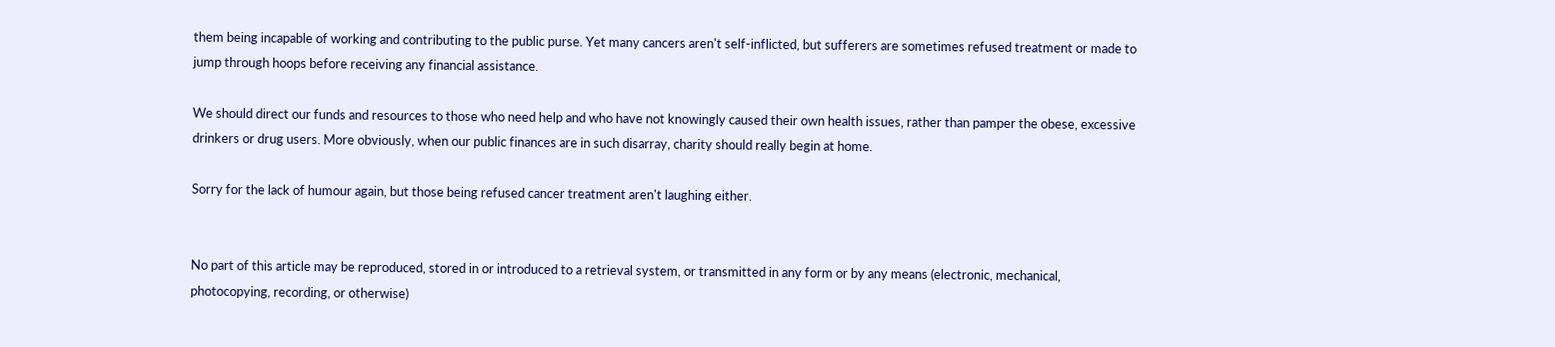them being incapable of working and contributing to the public purse. Yet many cancers aren't self-inflicted, but sufferers are sometimes refused treatment or made to jump through hoops before receiving any financial assistance.

We should direct our funds and resources to those who need help and who have not knowingly caused their own health issues, rather than pamper the obese, excessive drinkers or drug users. More obviously, when our public finances are in such disarray, charity should really begin at home.

Sorry for the lack of humour again, but those being refused cancer treatment aren't laughing either.


No part of this article may be reproduced, stored in or introduced to a retrieval system, or transmitted in any form or by any means (electronic, mechanical, photocopying, recording, or otherwise)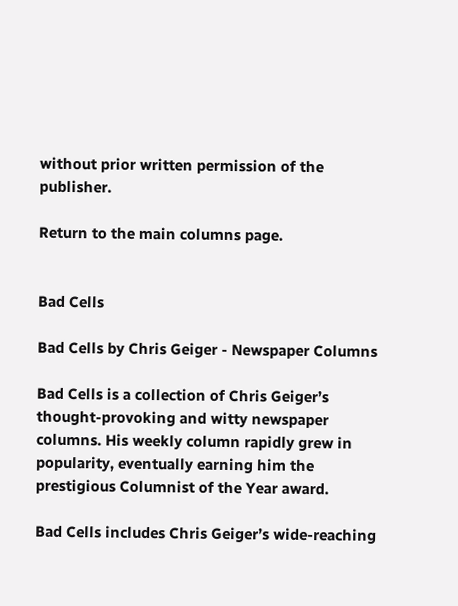without prior written permission of the publisher.

Return to the main columns page.


Bad Cells

Bad Cells by Chris Geiger - Newspaper Columns

Bad Cells is a collection of Chris Geiger’s thought-provoking and witty newspaper columns. His weekly column rapidly grew in popularity, eventually earning him the prestigious Columnist of the Year award.

Bad Cells includes Chris Geiger’s wide-reaching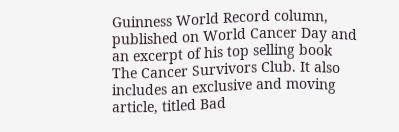Guinness World Record column, published on World Cancer Day and an excerpt of his top selling book The Cancer Survivors Club. It also includes an exclusive and moving article, titled Bad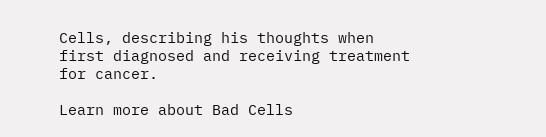Cells, describing his thoughts when first diagnosed and receiving treatment for cancer.

Learn more about Bad Cells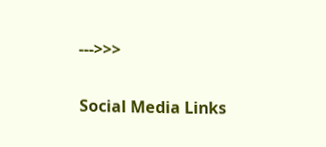--->>>

Social Media Links